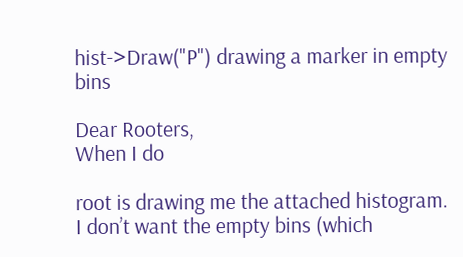hist->Draw("P") drawing a marker in empty bins

Dear Rooters,
When I do

root is drawing me the attached histogram.
I don’t want the empty bins (which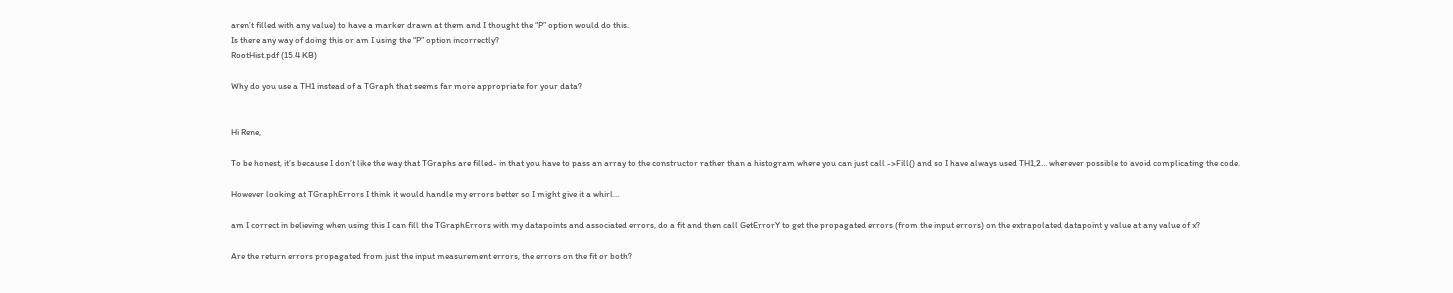aren’t filled with any value) to have a marker drawn at them and I thought the “P” option would do this.
Is there any way of doing this or am I using the “P” option incorrectly?
RootHist.pdf (15.4 KB)

Why do you use a TH1 instead of a TGraph that seems far more appropriate for your data?


Hi Rene,

To be honest, it’s because I don’t like the way that TGraphs are filled- in that you have to pass an array to the constructor rather than a histogram where you can just call ->Fill() and so I have always used TH1,2… wherever possible to avoid complicating the code.

However looking at TGraphErrors I think it would handle my errors better so I might give it a whirl…

am I correct in believing when using this I can fill the TGraphErrors with my datapoints and associated errors, do a fit and then call GetErrorY to get the propagated errors (from the input errors) on the extrapolated datapoint y value at any value of x?

Are the return errors propagated from just the input measurement errors, the errors on the fit or both?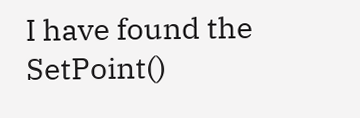I have found the SetPoint()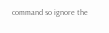command so ignore the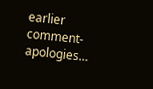earlier comment- apologies…